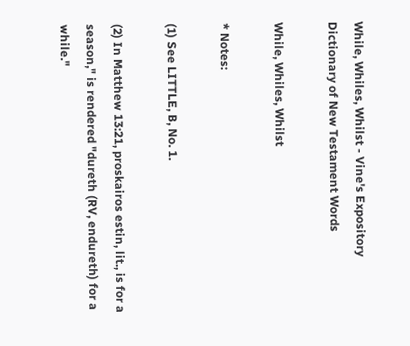While, Whiles, Whilst - Vine's Expository Dictionary of New Testament Words

While, Whiles, Whilst

* Notes:

(1) See LITTLE, B, No. 1.

(2) In Matthew 13:21, proskairos estin, lit., is for a season," is rendered "dureth (RV, endureth) for a while."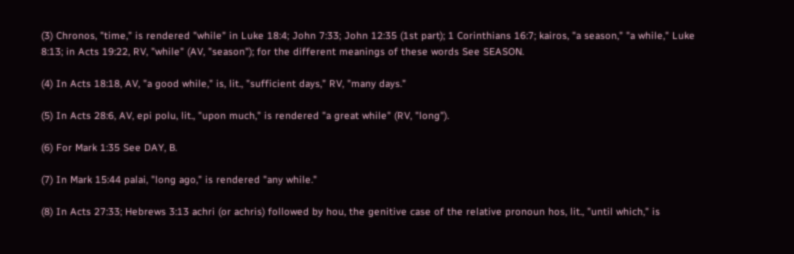(3) Chronos, "time," is rendered "while" in Luke 18:4; John 7:33; John 12:35 (1st part); 1 Corinthians 16:7; kairos, "a season," "a while," Luke 8:13; in Acts 19:22, RV, "while" (AV, "season"); for the different meanings of these words See SEASON.

(4) In Acts 18:18, AV, "a good while," is, lit., "sufficient days," RV, "many days."

(5) In Acts 28:6, AV, epi polu, lit., "upon much," is rendered "a great while" (RV, "long").

(6) For Mark 1:35 See DAY, B.

(7) In Mark 15:44 palai, "long ago," is rendered "any while."

(8) In Acts 27:33; Hebrews 3:13 achri (or achris) followed by hou, the genitive case of the relative pronoun hos, lit., "until which," is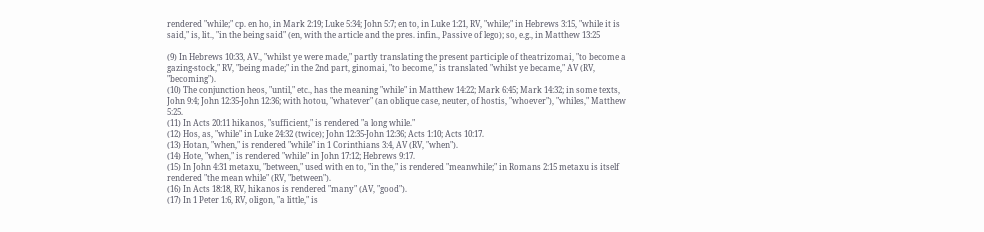rendered "while;" cp. en ho, in Mark 2:19; Luke 5:34; John 5:7; en to, in Luke 1:21, RV, "while;" in Hebrews 3:15, "while it is said," is, lit., "in the being said" (en, with the article and the pres. infin., Passive of lego); so, e.g., in Matthew 13:25

(9) In Hebrews 10:33, AV., "whilst ye were made," partly translating the present participle of theatrizomai, "to become a gazing-stock," RV, "being made;" in the 2nd part, ginomai, "to become," is translated "whilst ye became," AV (RV, "becoming").
(10) The conjunction heos, "until," etc., has the meaning "while" in Matthew 14:22; Mark 6:45; Mark 14:32; in some texts, John 9:4; John 12:35-John 12:36; with hotou, "whatever" (an oblique case, neuter, of hostis, "whoever"), "whiles," Matthew 5:25.
(11) In Acts 20:11 hikanos, "sufficient," is rendered "a long while."
(12) Hos, as, "while" in Luke 24:32 (twice); John 12:35-John 12:36; Acts 1:10; Acts 10:17.
(13) Hotan, "when," is rendered "while" in 1 Corinthians 3:4, AV (RV, "when").
(14) Hote, "when," is rendered "while" in John 17:12; Hebrews 9:17.
(15) In John 4:31 metaxu, "between," used with en to, "in the," is rendered "meanwhile;" in Romans 2:15 metaxu is itself rendered "the mean while" (RV, "between").
(16) In Acts 18:18, RV, hikanos is rendered "many" (AV, "good").
(17) In 1 Peter 1:6, RV, oligon, "a little," is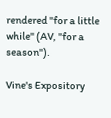rendered "for a little while" (AV, "for a season").

Vine's Expository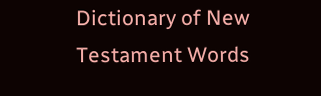Dictionary of New Testament Words